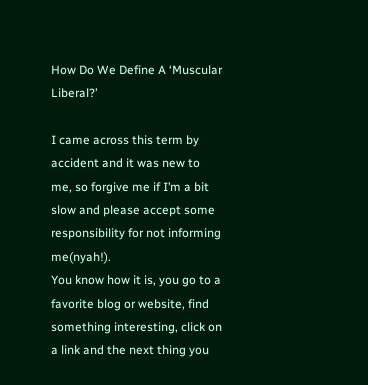How Do We Define A ‘Muscular Liberal?’

I came across this term by accident and it was new to me, so forgive me if I’m a bit slow and please accept some responsibility for not informing me(nyah!).
You know how it is, you go to a favorite blog or website, find something interesting, click on a link and the next thing you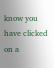know you have clicked on a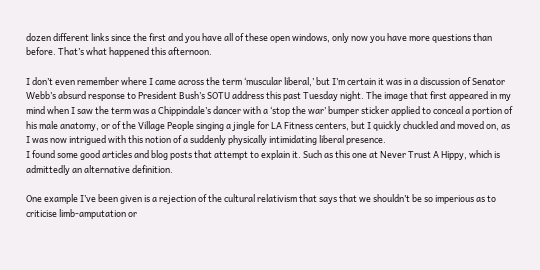dozen different links since the first and you have all of these open windows, only now you have more questions than before. That’s what happened this afternoon.

I don’t even remember where I came across the term ‘muscular liberal,’ but I’m certain it was in a discussion of Senator Webb’s absurd response to President Bush’s SOTU address this past Tuesday night. The image that first appeared in my mind when I saw the term was a Chippindale’s dancer with a ‘stop the war’ bumper sticker applied to conceal a portion of his male anatomy, or of the Village People singing a jingle for LA Fitness centers, but I quickly chuckled and moved on, as I was now intrigued with this notion of a suddenly physically intimidating liberal presence.
I found some good articles and blog posts that attempt to explain it. Such as this one at Never Trust A Hippy, which is admittedly an alternative definition.

One example I’ve been given is a rejection of the cultural relativism that says that we shouldn’t be so imperious as to criticise limb-amputation or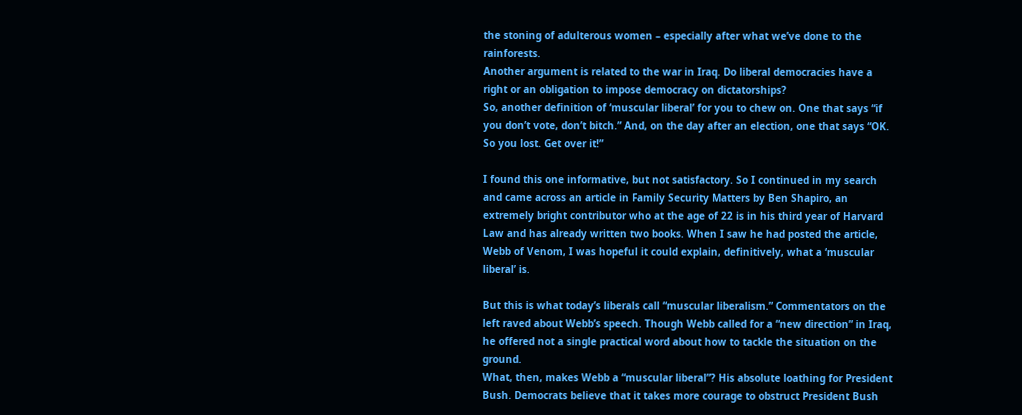the stoning of adulterous women – especially after what we’ve done to the rainforests.
Another argument is related to the war in Iraq. Do liberal democracies have a right or an obligation to impose democracy on dictatorships?
So, another definition of ‘muscular liberal’ for you to chew on. One that says “if you don’t vote, don’t bitch.” And, on the day after an election, one that says “OK. So you lost. Get over it!”

I found this one informative, but not satisfactory. So I continued in my search and came across an article in Family Security Matters by Ben Shapiro, an extremely bright contributor who at the age of 22 is in his third year of Harvard Law and has already written two books. When I saw he had posted the article, Webb of Venom, I was hopeful it could explain, definitively, what a ‘muscular liberal’ is.

But this is what today’s liberals call “muscular liberalism.” Commentators on the left raved about Webb’s speech. Though Webb called for a “new direction” in Iraq, he offered not a single practical word about how to tackle the situation on the ground.
What, then, makes Webb a “muscular liberal”? His absolute loathing for President Bush. Democrats believe that it takes more courage to obstruct President Bush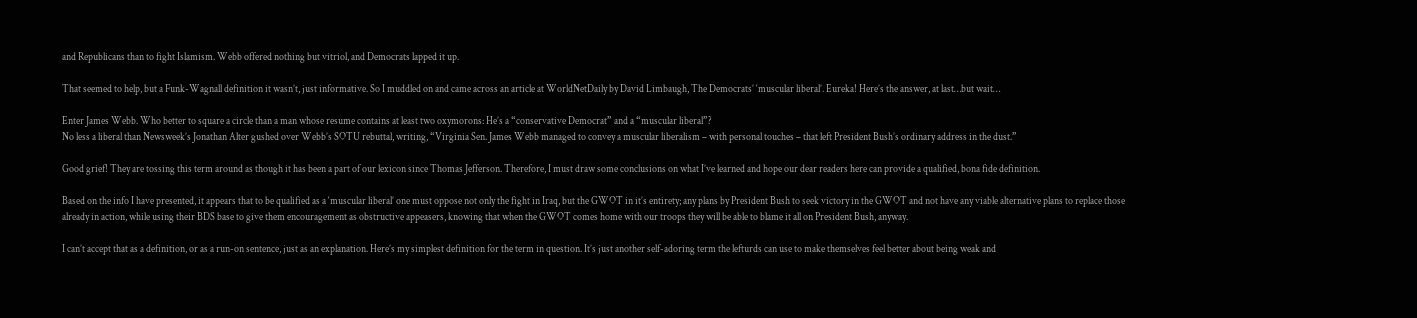and Republicans than to fight Islamism. Webb offered nothing but vitriol, and Democrats lapped it up.

That seemed to help, but a Funk-Wagnall definition it wasn’t, just informative. So I muddled on and came across an article at WorldNetDaily by David Limbaugh, The Democrats’ ‘muscular liberal’. Eureka! Here’s the answer, at last…but wait…

Enter James Webb. Who better to square a circle than a man whose resume contains at least two oxymorons: He’s a “conservative Democrat” and a “muscular liberal”?
No less a liberal than Newsweek’s Jonathan Alter gushed over Webb’s SOTU rebuttal, writing, “Virginia Sen. James Webb managed to convey a muscular liberalism – with personal touches – that left President Bush’s ordinary address in the dust.”

Good grief! They are tossing this term around as though it has been a part of our lexicon since Thomas Jefferson. Therefore, I must draw some conclusions on what I’ve learned and hope our dear readers here can provide a qualified, bona fide definition.

Based on the info I have presented, it appears that to be qualified as a ‘muscular liberal’ one must oppose not only the fight in Iraq, but the GWOT in it’s entirety; any plans by President Bush to seek victory in the GWOT and not have any viable alternative plans to replace those already in action, while using their BDS base to give them encouragement as obstructive appeasers, knowing that when the GWOT comes home with our troops they will be able to blame it all on President Bush, anyway.

I can’t accept that as a definition, or as a run-on sentence, just as an explanation. Here’s my simplest definition for the term in question. It’s just another self-adoring term the lefturds can use to make themselves feel better about being weak and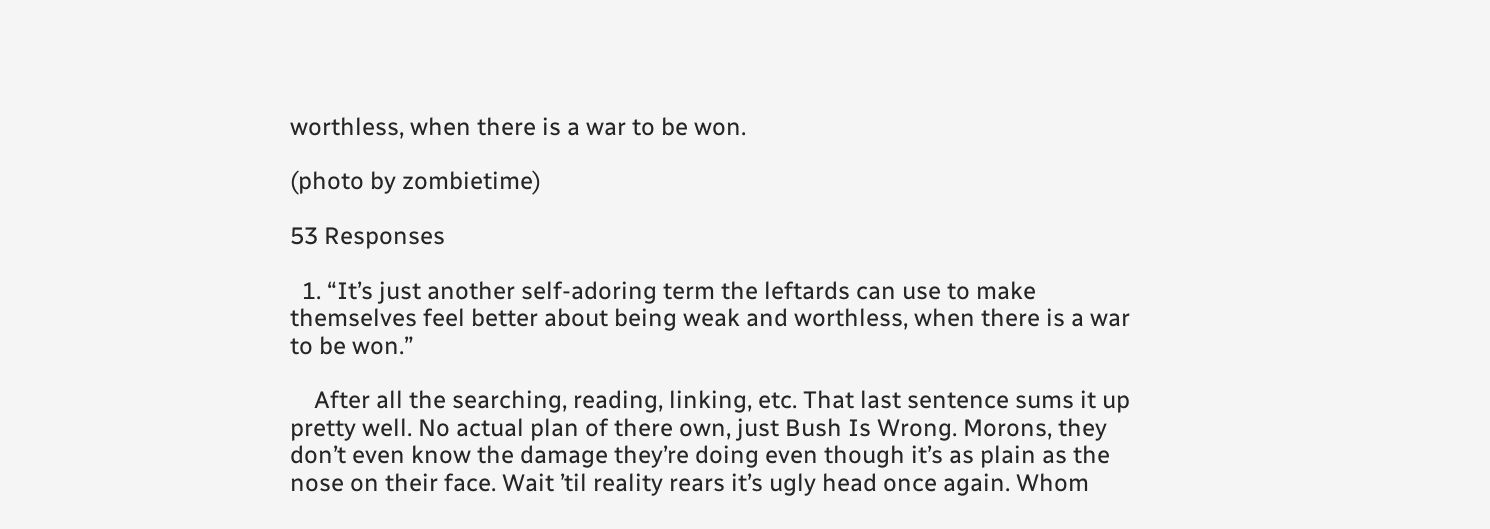worthless, when there is a war to be won.

(photo by zombietime)

53 Responses

  1. “It’s just another self-adoring term the leftards can use to make themselves feel better about being weak and worthless, when there is a war to be won.”

    After all the searching, reading, linking, etc. That last sentence sums it up pretty well. No actual plan of there own, just Bush Is Wrong. Morons, they don’t even know the damage they’re doing even though it’s as plain as the nose on their face. Wait ’til reality rears it’s ugly head once again. Whom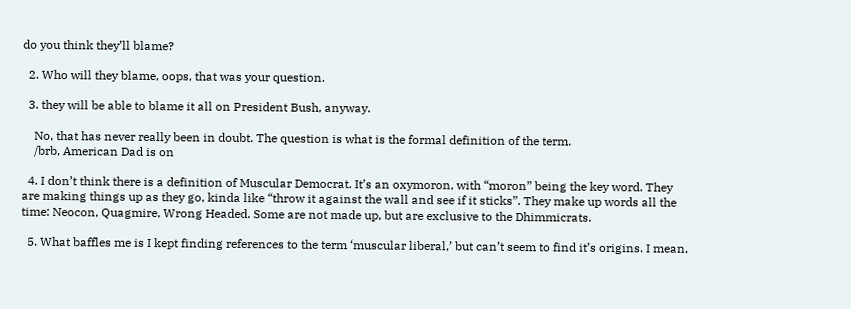do you think they’ll blame?

  2. Who will they blame, oops, that was your question.

  3. they will be able to blame it all on President Bush, anyway.

    No, that has never really been in doubt. The question is what is the formal definition of the term.
    /brb, American Dad is on

  4. I don’t think there is a definition of Muscular Democrat. It’s an oxymoron, with “moron” being the key word. They are making things up as they go, kinda like “throw it against the wall and see if it sticks”. They make up words all the time: Neocon, Quagmire, Wrong Headed. Some are not made up, but are exclusive to the Dhimmicrats.

  5. What baffles me is I kept finding references to the term ‘muscular liberal,’ but can’t seem to find it’s origins. I mean,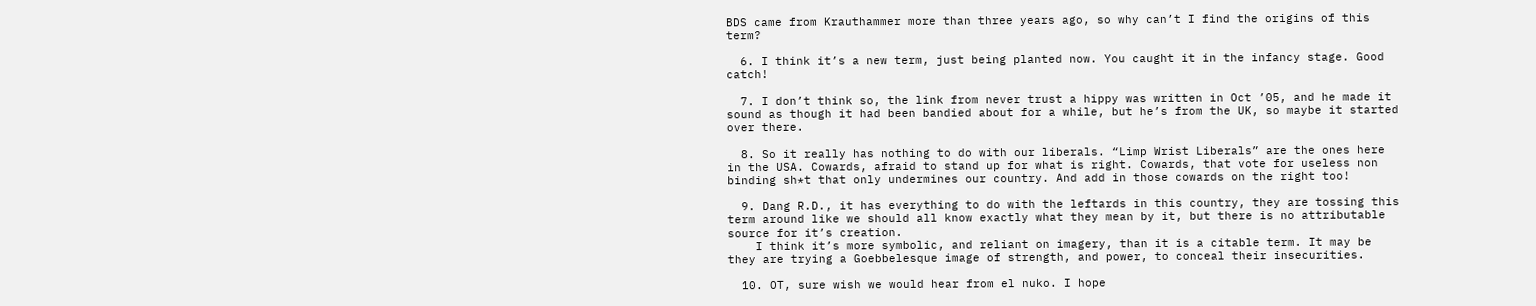BDS came from Krauthammer more than three years ago, so why can’t I find the origins of this term?

  6. I think it’s a new term, just being planted now. You caught it in the infancy stage. Good catch!

  7. I don’t think so, the link from never trust a hippy was written in Oct ’05, and he made it sound as though it had been bandied about for a while, but he’s from the UK, so maybe it started over there.

  8. So it really has nothing to do with our liberals. “Limp Wrist Liberals” are the ones here in the USA. Cowards, afraid to stand up for what is right. Cowards, that vote for useless non binding sh*t that only undermines our country. And add in those cowards on the right too!

  9. Dang R.D., it has everything to do with the leftards in this country, they are tossing this term around like we should all know exactly what they mean by it, but there is no attributable source for it’s creation.
    I think it’s more symbolic, and reliant on imagery, than it is a citable term. It may be they are trying a Goebbelesque image of strength, and power, to conceal their insecurities.

  10. OT, sure wish we would hear from el nuko. I hope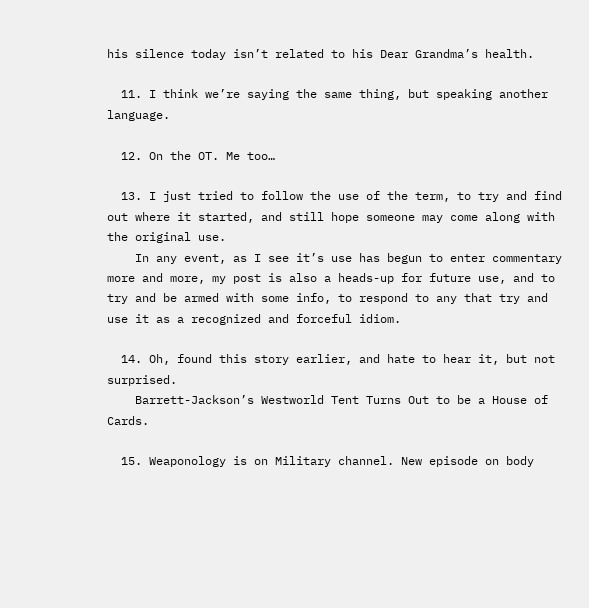his silence today isn’t related to his Dear Grandma’s health.

  11. I think we’re saying the same thing, but speaking another language.

  12. On the OT. Me too…

  13. I just tried to follow the use of the term, to try and find out where it started, and still hope someone may come along with the original use.
    In any event, as I see it’s use has begun to enter commentary more and more, my post is also a heads-up for future use, and to try and be armed with some info, to respond to any that try and use it as a recognized and forceful idiom.

  14. Oh, found this story earlier, and hate to hear it, but not surprised.
    Barrett-Jackson’s Westworld Tent Turns Out to be a House of Cards.

  15. Weaponology is on Military channel. New episode on body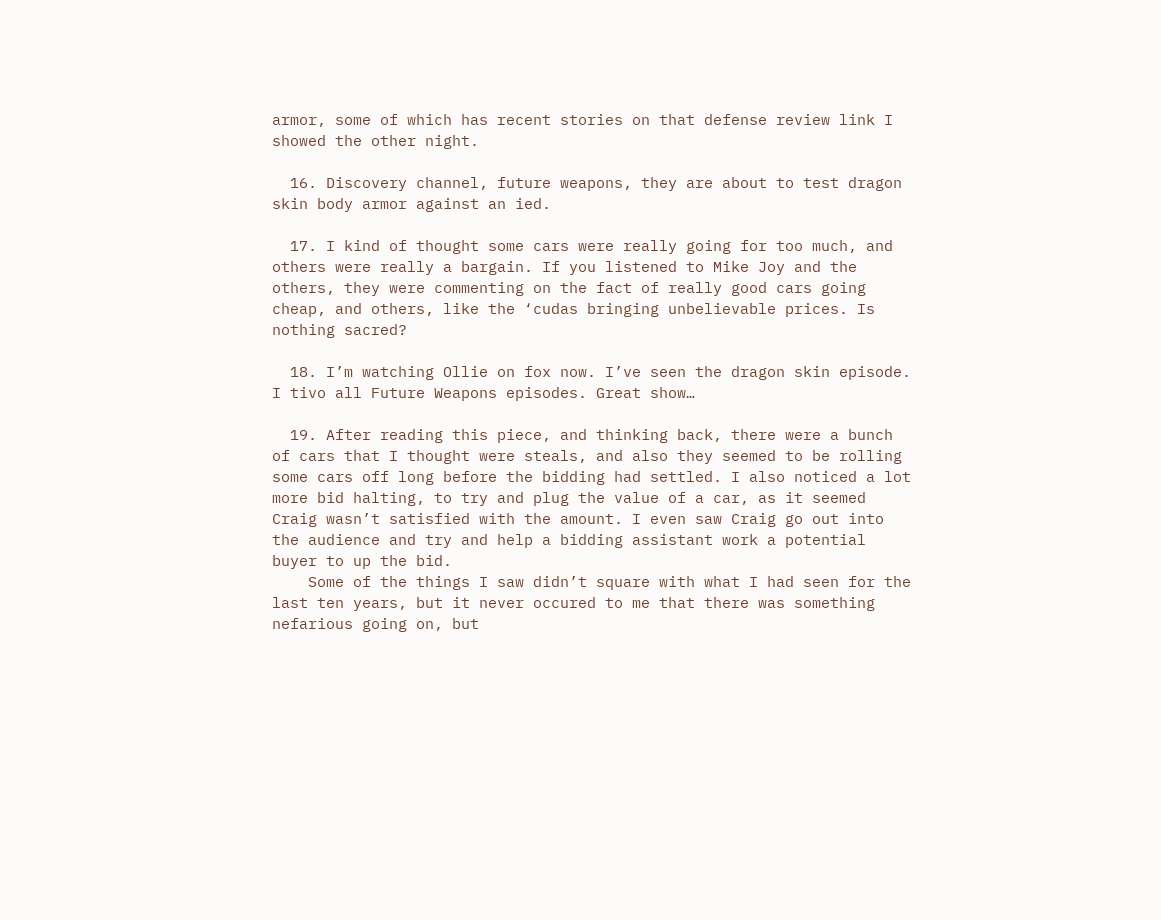armor, some of which has recent stories on that defense review link I showed the other night.

  16. Discovery channel, future weapons, they are about to test dragon skin body armor against an ied.

  17. I kind of thought some cars were really going for too much, and others were really a bargain. If you listened to Mike Joy and the others, they were commenting on the fact of really good cars going cheap, and others, like the ‘cudas bringing unbelievable prices. Is nothing sacred?

  18. I’m watching Ollie on fox now. I’ve seen the dragon skin episode. I tivo all Future Weapons episodes. Great show…

  19. After reading this piece, and thinking back, there were a bunch of cars that I thought were steals, and also they seemed to be rolling some cars off long before the bidding had settled. I also noticed a lot more bid halting, to try and plug the value of a car, as it seemed Craig wasn’t satisfied with the amount. I even saw Craig go out into the audience and try and help a bidding assistant work a potential buyer to up the bid.
    Some of the things I saw didn’t square with what I had seen for the last ten years, but it never occured to me that there was something nefarious going on, but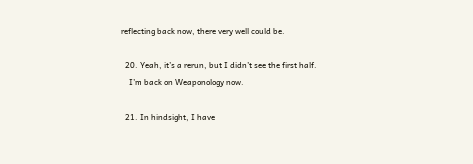reflecting back now, there very well could be.

  20. Yeah, it’s a rerun, but I didn’t see the first half.
    I’m back on Weaponology now.

  21. In hindsight, I have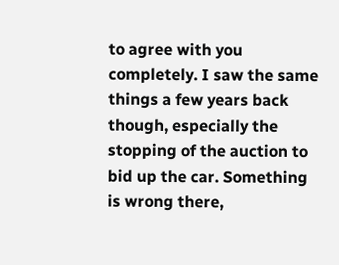to agree with you completely. I saw the same things a few years back though, especially the stopping of the auction to bid up the car. Something is wrong there,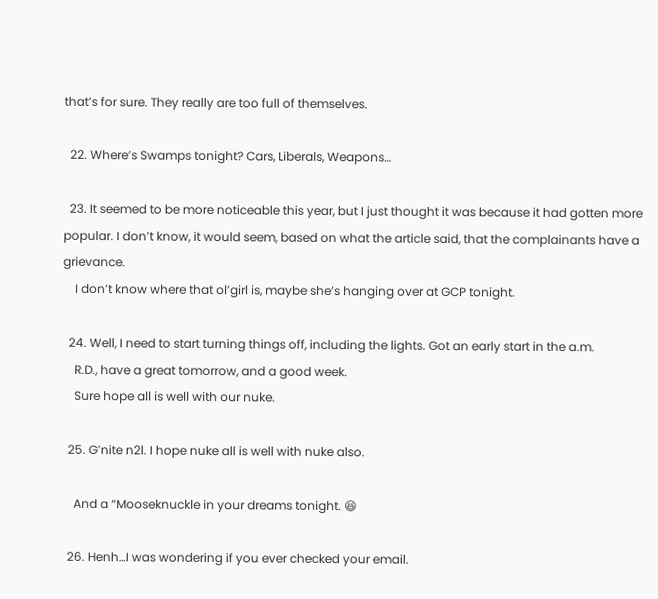that’s for sure. They really are too full of themselves.

  22. Where’s Swamps tonight? Cars, Liberals, Weapons…

  23. It seemed to be more noticeable this year, but I just thought it was because it had gotten more popular. I don’t know, it would seem, based on what the article said, that the complainants have a grievance.
    I don’t know where that ol’girl is, maybe she’s hanging over at GCP tonight.

  24. Well, I need to start turning things off, including the lights. Got an early start in the a.m.
    R.D., have a great tomorrow, and a good week.
    Sure hope all is well with our nuke.

  25. G’nite n2l. I hope nuke all is well with nuke also.

    And a “Mooseknuckle in your dreams tonight. 😆

  26. Henh…I was wondering if you ever checked your email.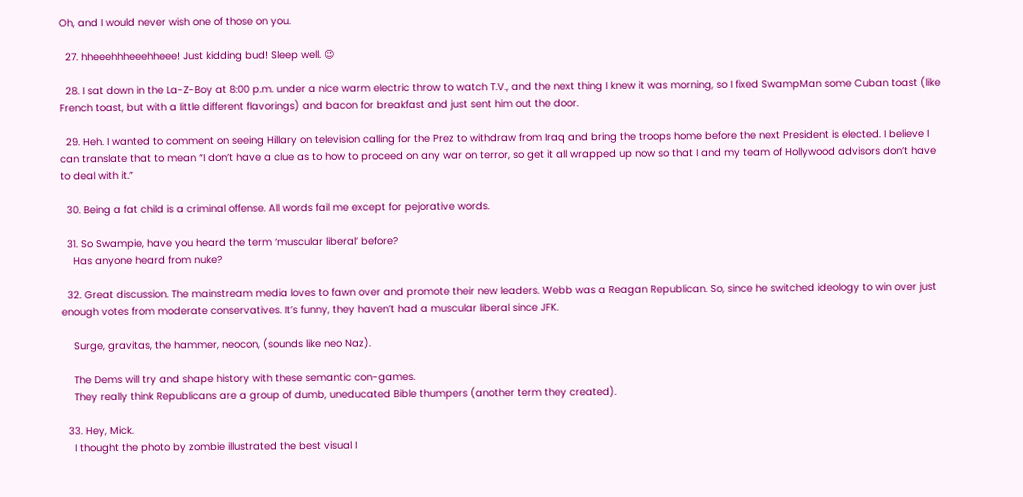Oh, and I would never wish one of those on you.

  27. hheeehhheeehheee! Just kidding bud! Sleep well. 😉

  28. I sat down in the La-Z-Boy at 8:00 p.m. under a nice warm electric throw to watch T.V., and the next thing I knew it was morning, so I fixed SwampMan some Cuban toast (like French toast, but with a little different flavorings) and bacon for breakfast and just sent him out the door.

  29. Heh. I wanted to comment on seeing Hillary on television calling for the Prez to withdraw from Iraq and bring the troops home before the next President is elected. I believe I can translate that to mean “I don’t have a clue as to how to proceed on any war on terror, so get it all wrapped up now so that I and my team of Hollywood advisors don’t have to deal with it.”

  30. Being a fat child is a criminal offense. All words fail me except for pejorative words.

  31. So Swampie, have you heard the term ‘muscular liberal’ before?
    Has anyone heard from nuke?

  32. Great discussion. The mainstream media loves to fawn over and promote their new leaders. Webb was a Reagan Republican. So, since he switched ideology to win over just enough votes from moderate conservatives. It’s funny, they haven’t had a muscular liberal since JFK.

    Surge, gravitas, the hammer, neocon, (sounds like neo Naz).

    The Dems will try and shape history with these semantic con-games.
    They really think Republicans are a group of dumb, uneducated Bible thumpers (another term they created).

  33. Hey, Mick.
    I thought the photo by zombie illustrated the best visual I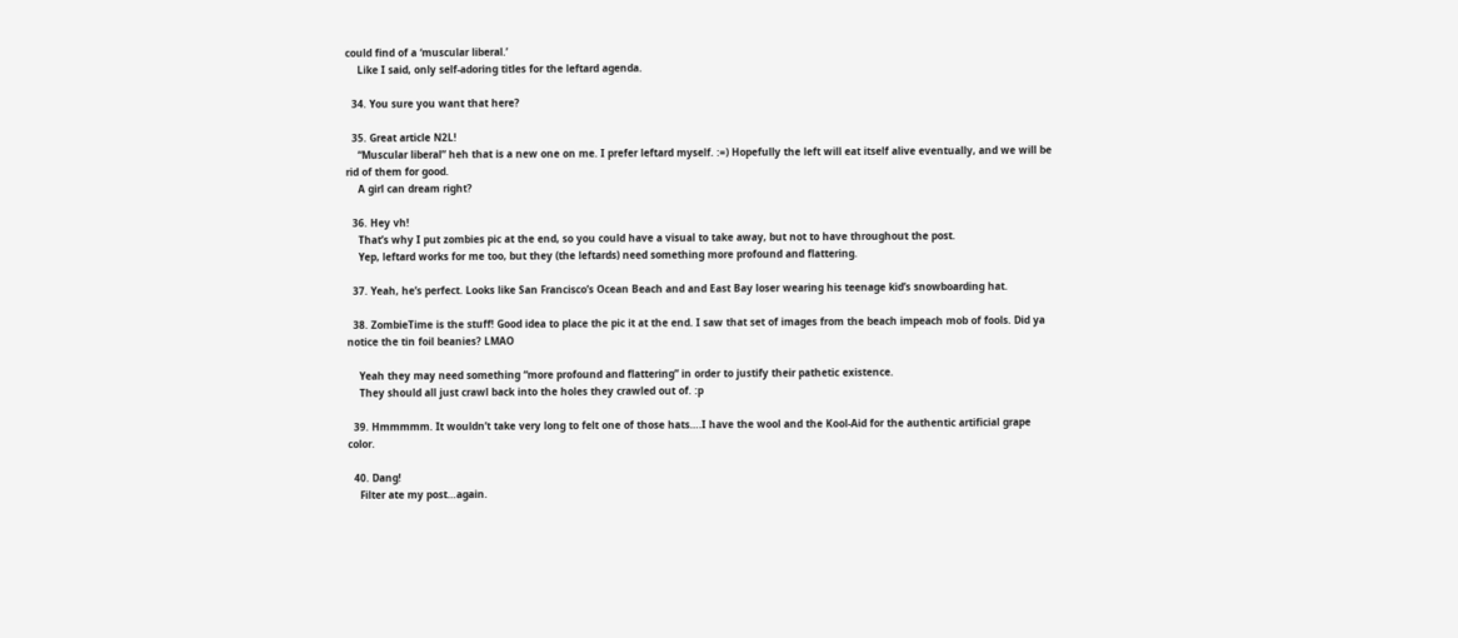could find of a ‘muscular liberal.’
    Like I said, only self-adoring titles for the leftard agenda.

  34. You sure you want that here?

  35. Great article N2L!
    “Muscular liberal” heh that is a new one on me. I prefer leftard myself. :=) Hopefully the left will eat itself alive eventually, and we will be rid of them for good.
    A girl can dream right?

  36. Hey vh!
    That’s why I put zombies pic at the end, so you could have a visual to take away, but not to have throughout the post.
    Yep, leftard works for me too, but they (the leftards) need something more profound and flattering.

  37. Yeah, he’s perfect. Looks like San Francisco’s Ocean Beach and and East Bay loser wearing his teenage kid’s snowboarding hat.

  38. ZombieTime is the stuff! Good idea to place the pic it at the end. I saw that set of images from the beach impeach mob of fools. Did ya notice the tin foil beanies? LMAO

    Yeah they may need something “more profound and flattering” in order to justify their pathetic existence.
    They should all just crawl back into the holes they crawled out of. :p

  39. Hmmmmm. It wouldn’t take very long to felt one of those hats….I have the wool and the Kool-Aid for the authentic artificial grape color.

  40. Dang!
    Filter ate my post…again.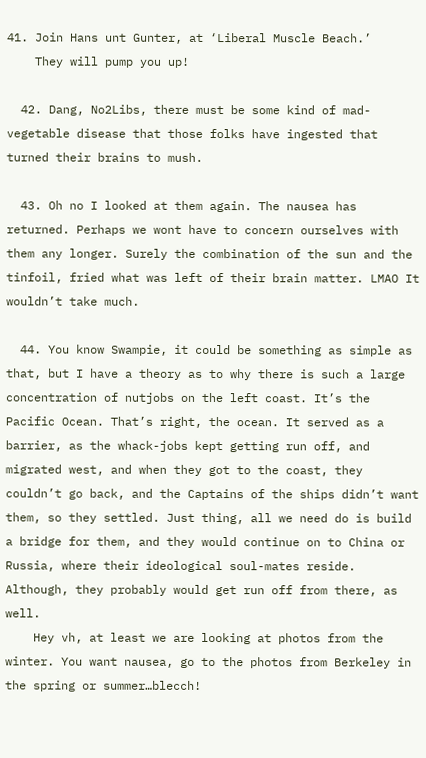41. Join Hans unt Gunter, at ‘Liberal Muscle Beach.’
    They will pump you up!

  42. Dang, No2Libs, there must be some kind of mad-vegetable disease that those folks have ingested that turned their brains to mush.

  43. Oh no I looked at them again. The nausea has returned. Perhaps we wont have to concern ourselves with them any longer. Surely the combination of the sun and the tinfoil, fried what was left of their brain matter. LMAO It wouldn’t take much.

  44. You know Swampie, it could be something as simple as that, but I have a theory as to why there is such a large concentration of nutjobs on the left coast. It’s the Pacific Ocean. That’s right, the ocean. It served as a barrier, as the whack-jobs kept getting run off, and migrated west, and when they got to the coast, they couldn’t go back, and the Captains of the ships didn’t want them, so they settled. Just thing, all we need do is build a bridge for them, and they would continue on to China or Russia, where their ideological soul-mates reside. Although, they probably would get run off from there, as well.
    Hey vh, at least we are looking at photos from the winter. You want nausea, go to the photos from Berkeley in the spring or summer…blecch!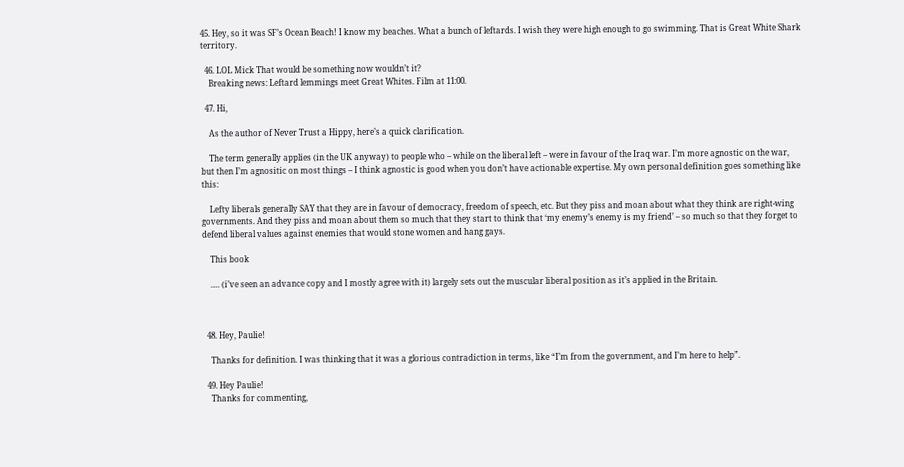45. Hey, so it was SF’s Ocean Beach! I know my beaches. What a bunch of leftards. I wish they were high enough to go swimming. That is Great White Shark territory.

  46. LOL Mick That would be something now wouldn’t it?
    Breaking news: Leftard lemmings meet Great Whites. Film at 11:00.

  47. Hi,

    As the author of Never Trust a Hippy, here’s a quick clarification.

    The term generally applies (in the UK anyway) to people who – while on the liberal left – were in favour of the Iraq war. I’m more agnostic on the war, but then I’m agnositic on most things – I think agnostic is good when you don’t have actionable expertise. My own personal definition goes something like this:

    Lefty liberals generally SAY that they are in favour of democracy, freedom of speech, etc. But they piss and moan about what they think are right-wing governments. And they piss and moan about them so much that they start to think that ‘my enemy’s enemy is my friend’ – so much so that they forget to defend liberal values against enemies that would stone women and hang gays.

    This book

    …. (i’ve seen an advance copy and I mostly agree with it) largely sets out the muscular liberal position as it’s applied in the Britain.



  48. Hey, Paulie!

    Thanks for definition. I was thinking that it was a glorious contradiction in terms, like “I’m from the government, and I’m here to help”.

  49. Hey Paulie!
    Thanks for commenting,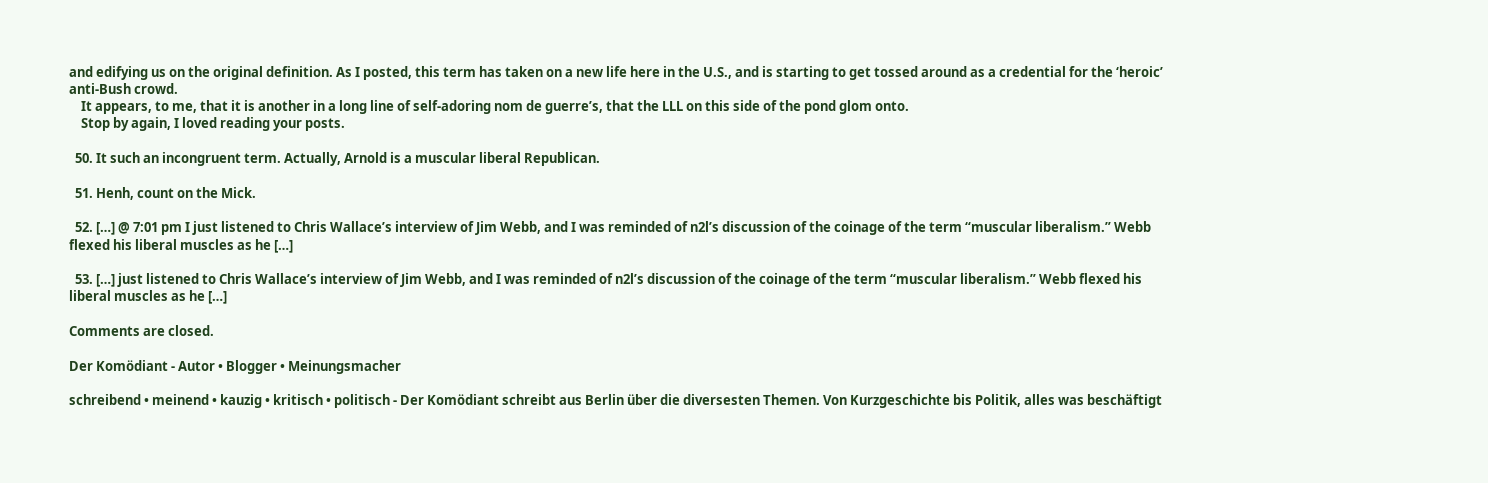and edifying us on the original definition. As I posted, this term has taken on a new life here in the U.S., and is starting to get tossed around as a credential for the ‘heroic’ anti-Bush crowd.
    It appears, to me, that it is another in a long line of self-adoring nom de guerre’s, that the LLL on this side of the pond glom onto.
    Stop by again, I loved reading your posts.

  50. It such an incongruent term. Actually, Arnold is a muscular liberal Republican.

  51. Henh, count on the Mick.

  52. […] @ 7:01 pm I just listened to Chris Wallace’s interview of Jim Webb, and I was reminded of n2l’s discussion of the coinage of the term “muscular liberalism.” Webb flexed his liberal muscles as he […]

  53. […] just listened to Chris Wallace’s interview of Jim Webb, and I was reminded of n2l’s discussion of the coinage of the term “muscular liberalism.” Webb flexed his liberal muscles as he […]

Comments are closed.

Der Komödiant - Autor • Blogger • Meinungsmacher

schreibend • meinend • kauzig • kritisch • politisch - Der Komödiant schreibt aus Berlin über die diversesten Themen. Von Kurzgeschichte bis Politik, alles was beschäftigt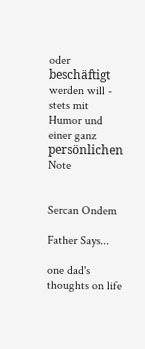oder beschäftigt werden will - stets mit Humor und einer ganz persönlichen Note


Sercan Ondem

Father Says...

one dad's thoughts on life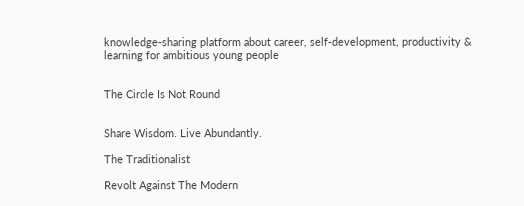knowledge-sharing platform about career, self-development, productivity & learning for ambitious young people


The Circle Is Not Round


Share Wisdom. Live Abundantly.

The Traditionalist

Revolt Against The Modern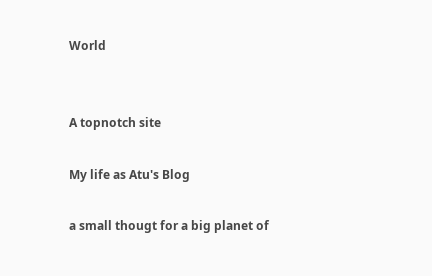World


A topnotch site

My life as Atu's Blog

a small thougt for a big planet of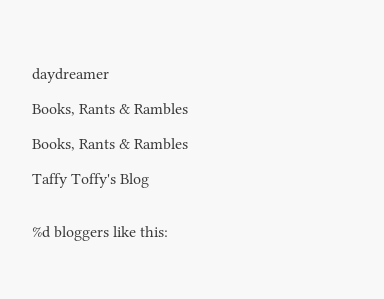daydreamer

Books, Rants & Rambles

Books, Rants & Rambles

Taffy Toffy's Blog


%d bloggers like this: